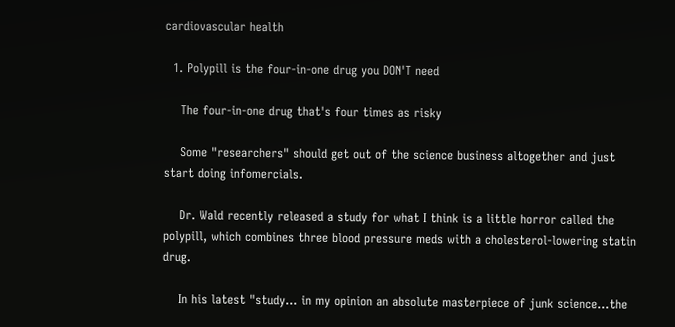cardiovascular health

  1. Polypill is the four-in-one drug you DON'T need

    The four-in-one drug that's four times as risky

    Some "researchers" should get out of the science business altogether and just start doing infomercials.

    Dr. Wald recently released a study for what I think is a little horror called the polypill, which combines three blood pressure meds with a cholesterol-lowering statin drug.

    In his latest "study... in my opinion an absolute masterpiece of junk science...the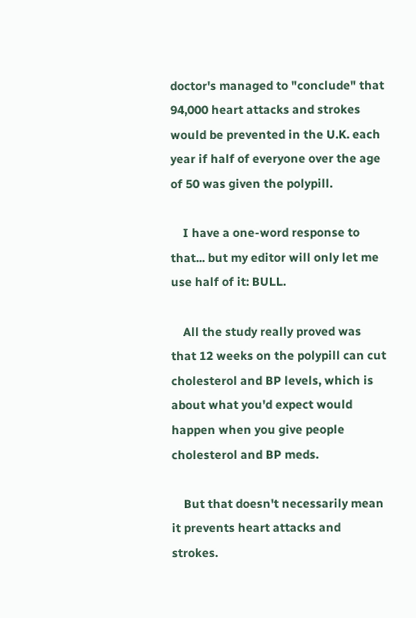doctor's managed to "conclude" that 94,000 heart attacks and strokes would be prevented in the U.K. each year if half of everyone over the age of 50 was given the polypill.

    I have a one-word response to that... but my editor will only let me use half of it: BULL.

    All the study really proved was that 12 weeks on the polypill can cut cholesterol and BP levels, which is about what you'd expect would happen when you give people cholesterol and BP meds.

    But that doesn't necessarily mean it prevents heart attacks and strokes.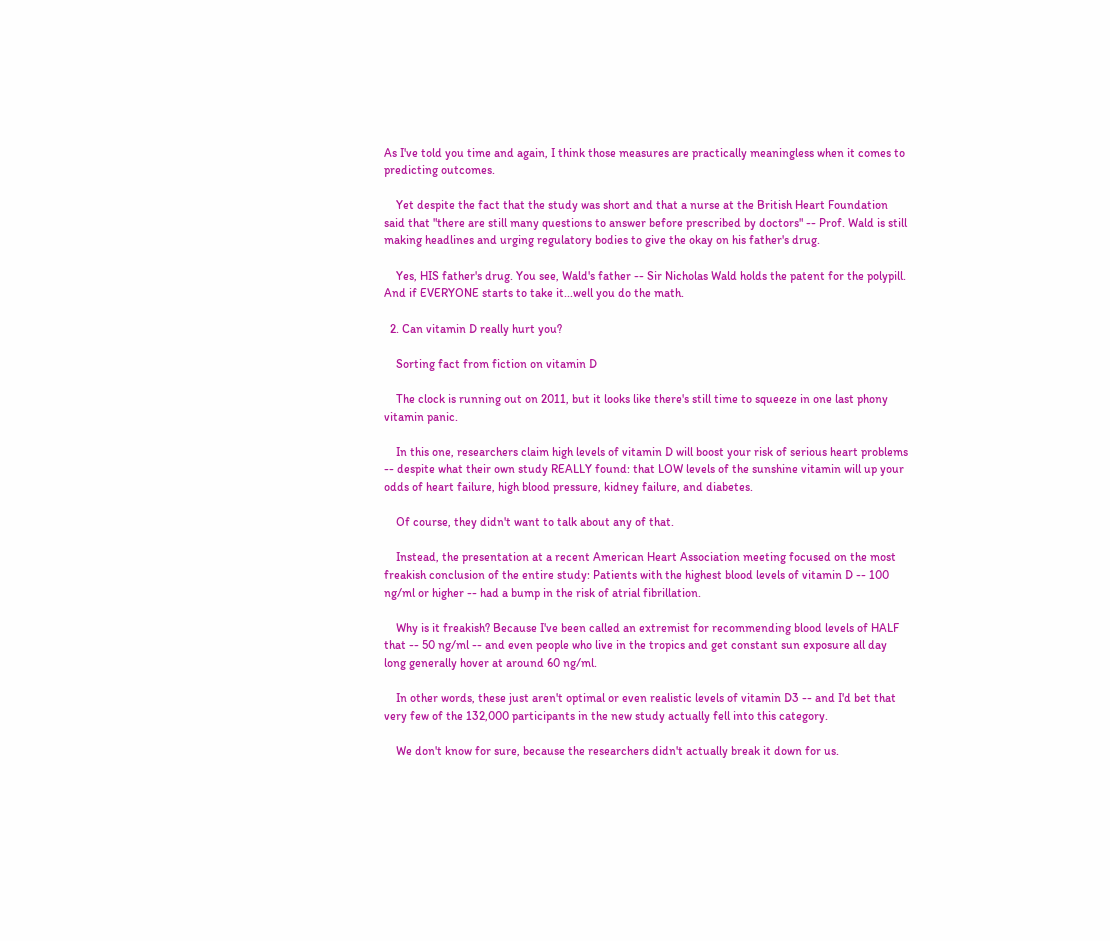As I've told you time and again, I think those measures are practically meaningless when it comes to predicting outcomes.

    Yet despite the fact that the study was short and that a nurse at the British Heart Foundation said that "there are still many questions to answer before prescribed by doctors" -- Prof. Wald is still making headlines and urging regulatory bodies to give the okay on his father's drug.

    Yes, HIS father's drug. You see, Wald's father -- Sir Nicholas Wald holds the patent for the polypill. And if EVERYONE starts to take it...well you do the math.

  2. Can vitamin D really hurt you?

    Sorting fact from fiction on vitamin D

    The clock is running out on 2011, but it looks like there's still time to squeeze in one last phony vitamin panic.

    In this one, researchers claim high levels of vitamin D will boost your risk of serious heart problems -- despite what their own study REALLY found: that LOW levels of the sunshine vitamin will up your odds of heart failure, high blood pressure, kidney failure, and diabetes.

    Of course, they didn't want to talk about any of that.

    Instead, the presentation at a recent American Heart Association meeting focused on the most freakish conclusion of the entire study: Patients with the highest blood levels of vitamin D -- 100 ng/ml or higher -- had a bump in the risk of atrial fibrillation.

    Why is it freakish? Because I've been called an extremist for recommending blood levels of HALF that -- 50 ng/ml -- and even people who live in the tropics and get constant sun exposure all day long generally hover at around 60 ng/ml.

    In other words, these just aren't optimal or even realistic levels of vitamin D3 -- and I'd bet that very few of the 132,000 participants in the new study actually fell into this category.

    We don't know for sure, because the researchers didn't actually break it down for us.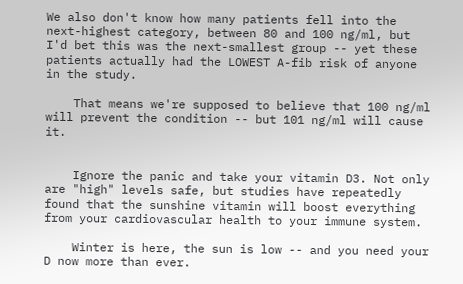We also don't know how many patients fell into the next-highest category, between 80 and 100 ng/ml, but I'd bet this was the next-smallest group -- yet these patients actually had the LOWEST A-fib risk of anyone in the study.

    That means we're supposed to believe that 100 ng/ml will prevent the condition -- but 101 ng/ml will cause it.


    Ignore the panic and take your vitamin D3. Not only are "high" levels safe, but studies have repeatedly found that the sunshine vitamin will boost everything from your cardiovascular health to your immune system.

    Winter is here, the sun is low -- and you need your D now more than ever.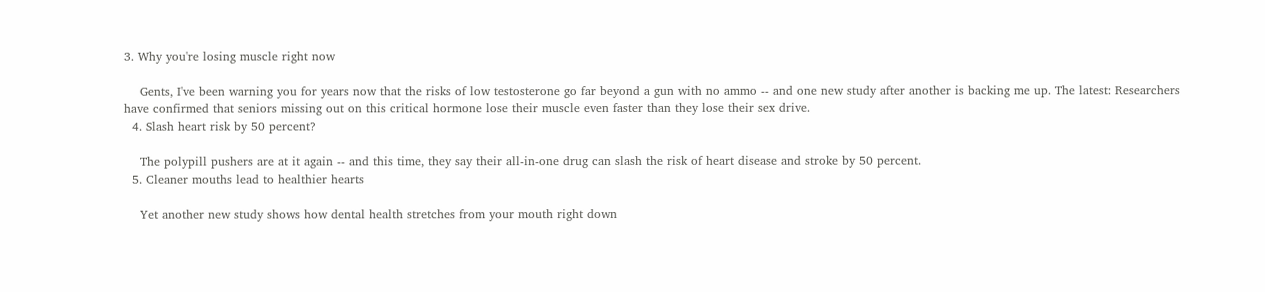3. Why you're losing muscle right now

    Gents, I've been warning you for years now that the risks of low testosterone go far beyond a gun with no ammo -- and one new study after another is backing me up. The latest: Researchers have confirmed that seniors missing out on this critical hormone lose their muscle even faster than they lose their sex drive.
  4. Slash heart risk by 50 percent?

    The polypill pushers are at it again -- and this time, they say their all-in-one drug can slash the risk of heart disease and stroke by 50 percent.
  5. Cleaner mouths lead to healthier hearts

    Yet another new study shows how dental health stretches from your mouth right down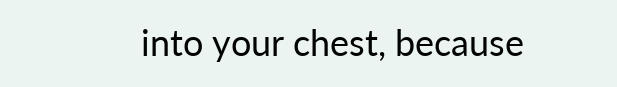into your chest, because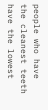people who have the cleanest teeth have the lowest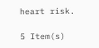heart risk.

5 Item(s)